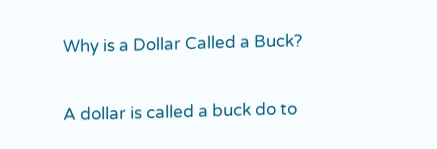Why is a Dollar Called a Buck?

A dollar is called a buck do to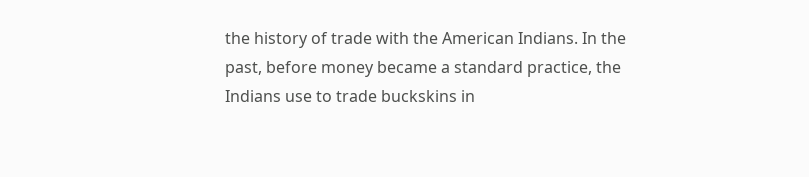the history of trade with the American Indians. In the past, before money became a standard practice, the Indians use to trade buckskins in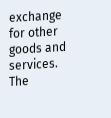exchange for other goods and services. The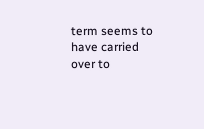term seems to have carried over to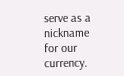serve as a nickname for our currency.